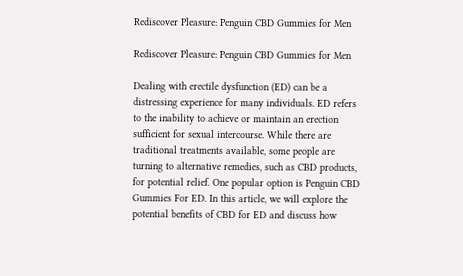Rediscover Pleasure: Penguin CBD Gummies for Men

Rediscover Pleasure: Penguin CBD Gummies for Men

Dealing with erectile dysfunction (ED) can be a distressing experience for many individuals. ED refers to the inability to achieve or maintain an erection sufficient for sexual intercourse. While there are traditional treatments available, some people are turning to alternative remedies, such as CBD products, for potential relief. One popular option is Penguin CBD Gummies For ED. In this article, we will explore the potential benefits of CBD for ED and discuss how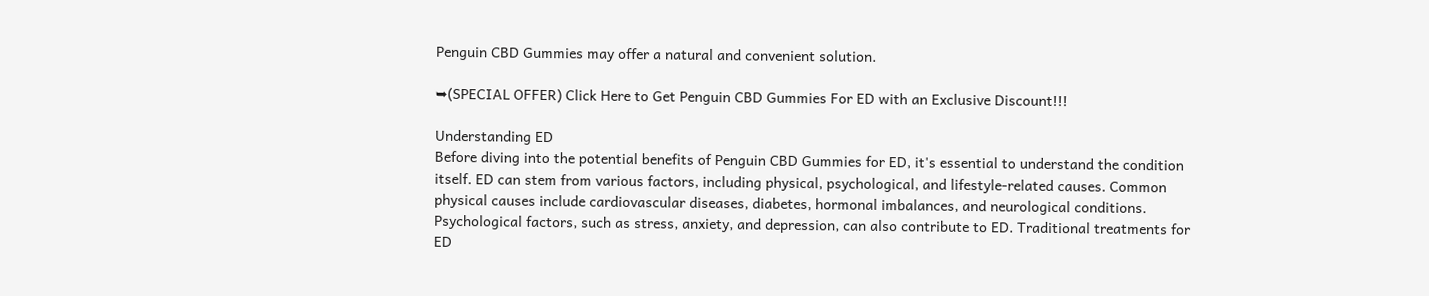Penguin CBD Gummies may offer a natural and convenient solution.

➥(SPECIAL OFFER) Click Here to Get Penguin CBD Gummies For ED with an Exclusive Discount!!!

Understanding ED
Before diving into the potential benefits of Penguin CBD Gummies for ED, it's essential to understand the condition itself. ED can stem from various factors, including physical, psychological, and lifestyle-related causes. Common physical causes include cardiovascular diseases, diabetes, hormonal imbalances, and neurological conditions. Psychological factors, such as stress, anxiety, and depression, can also contribute to ED. Traditional treatments for ED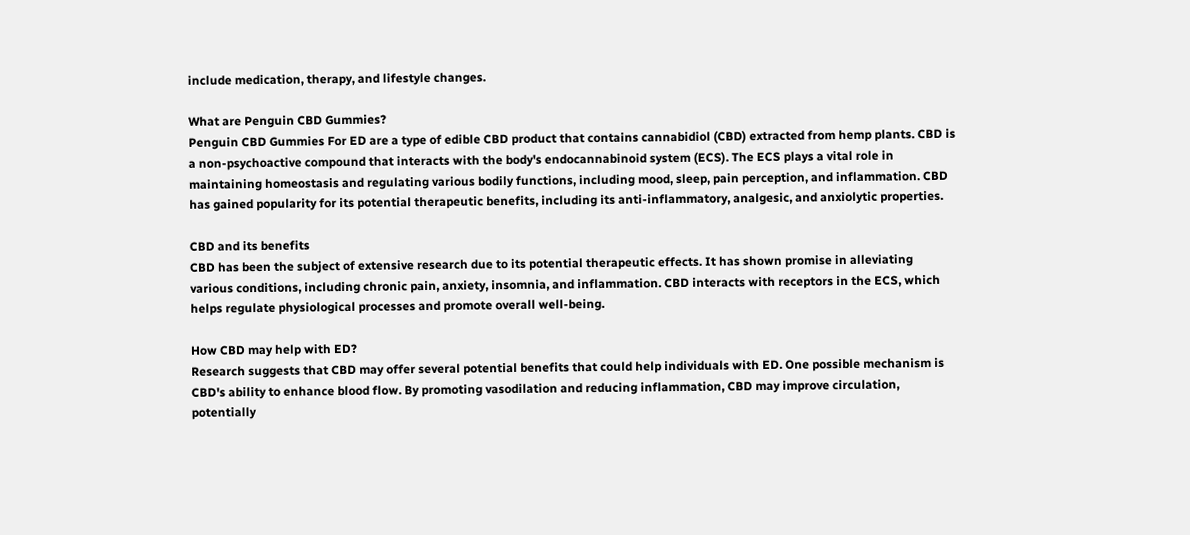include medication, therapy, and lifestyle changes.

What are Penguin CBD Gummies?
Penguin CBD Gummies For ED are a type of edible CBD product that contains cannabidiol (CBD) extracted from hemp plants. CBD is a non-psychoactive compound that interacts with the body's endocannabinoid system (ECS). The ECS plays a vital role in maintaining homeostasis and regulating various bodily functions, including mood, sleep, pain perception, and inflammation. CBD has gained popularity for its potential therapeutic benefits, including its anti-inflammatory, analgesic, and anxiolytic properties.

CBD and its benefits
CBD has been the subject of extensive research due to its potential therapeutic effects. It has shown promise in alleviating various conditions, including chronic pain, anxiety, insomnia, and inflammation. CBD interacts with receptors in the ECS, which helps regulate physiological processes and promote overall well-being.

How CBD may help with ED?
Research suggests that CBD may offer several potential benefits that could help individuals with ED. One possible mechanism is CBD's ability to enhance blood flow. By promoting vasodilation and reducing inflammation, CBD may improve circulation, potentially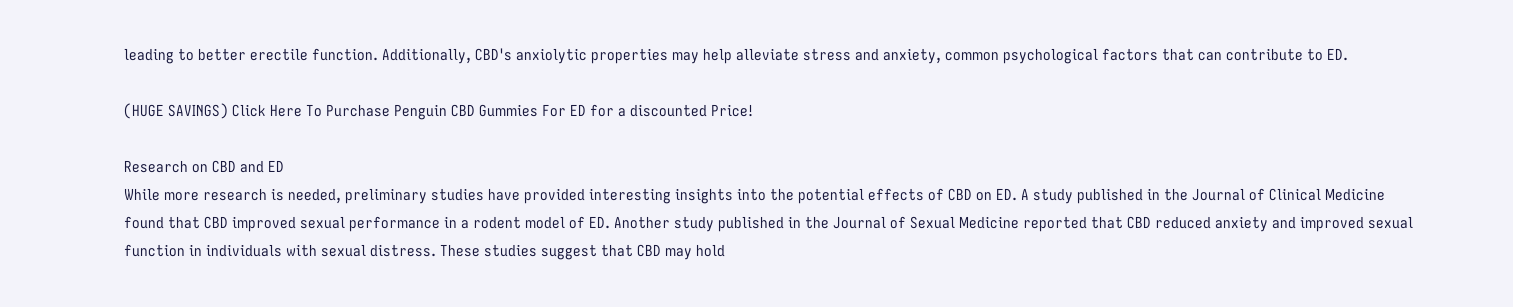leading to better erectile function. Additionally, CBD's anxiolytic properties may help alleviate stress and anxiety, common psychological factors that can contribute to ED.

(HUGE SAVINGS) Click Here To Purchase Penguin CBD Gummies For ED for a discounted Price!

Research on CBD and ED
While more research is needed, preliminary studies have provided interesting insights into the potential effects of CBD on ED. A study published in the Journal of Clinical Medicine found that CBD improved sexual performance in a rodent model of ED. Another study published in the Journal of Sexual Medicine reported that CBD reduced anxiety and improved sexual function in individuals with sexual distress. These studies suggest that CBD may hold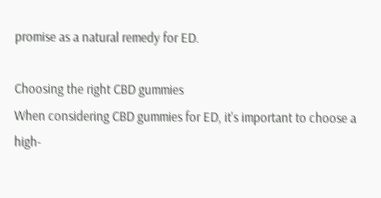promise as a natural remedy for ED.

Choosing the right CBD gummies
When considering CBD gummies for ED, it's important to choose a high-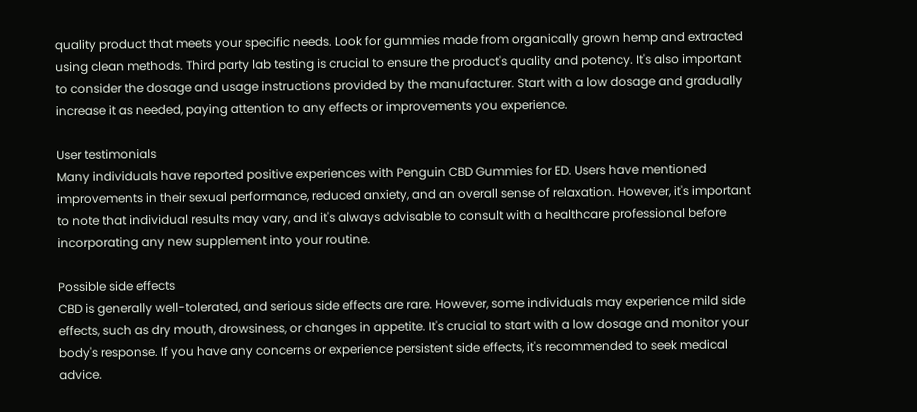quality product that meets your specific needs. Look for gummies made from organically grown hemp and extracted using clean methods. Third party lab testing is crucial to ensure the product's quality and potency. It's also important to consider the dosage and usage instructions provided by the manufacturer. Start with a low dosage and gradually increase it as needed, paying attention to any effects or improvements you experience.

User testimonials
Many individuals have reported positive experiences with Penguin CBD Gummies for ED. Users have mentioned improvements in their sexual performance, reduced anxiety, and an overall sense of relaxation. However, it's important to note that individual results may vary, and it's always advisable to consult with a healthcare professional before incorporating any new supplement into your routine.

Possible side effects
CBD is generally well-tolerated, and serious side effects are rare. However, some individuals may experience mild side effects, such as dry mouth, drowsiness, or changes in appetite. It's crucial to start with a low dosage and monitor your body's response. If you have any concerns or experience persistent side effects, it's recommended to seek medical advice.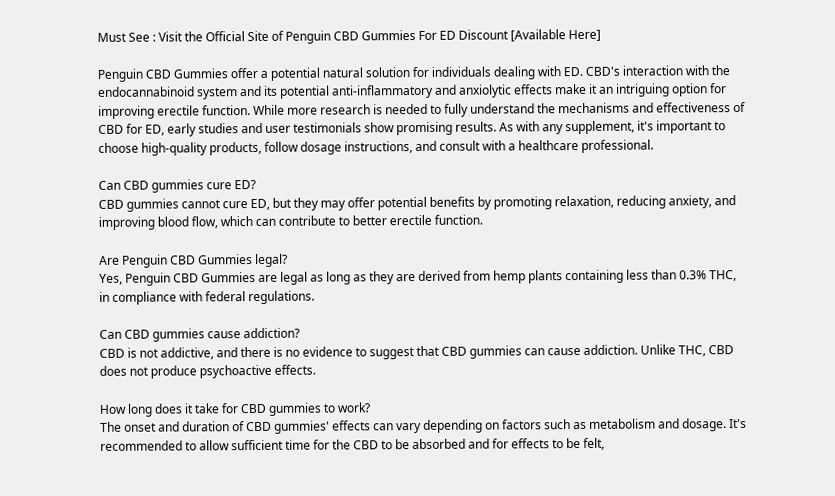Must See : Visit the Official Site of Penguin CBD Gummies For ED Discount [Available Here]

Penguin CBD Gummies offer a potential natural solution for individuals dealing with ED. CBD's interaction with the endocannabinoid system and its potential anti-inflammatory and anxiolytic effects make it an intriguing option for improving erectile function. While more research is needed to fully understand the mechanisms and effectiveness of CBD for ED, early studies and user testimonials show promising results. As with any supplement, it's important to choose high-quality products, follow dosage instructions, and consult with a healthcare professional.

Can CBD gummies cure ED?
CBD gummies cannot cure ED, but they may offer potential benefits by promoting relaxation, reducing anxiety, and improving blood flow, which can contribute to better erectile function.

Are Penguin CBD Gummies legal?
Yes, Penguin CBD Gummies are legal as long as they are derived from hemp plants containing less than 0.3% THC, in compliance with federal regulations.

Can CBD gummies cause addiction?
CBD is not addictive, and there is no evidence to suggest that CBD gummies can cause addiction. Unlike THC, CBD does not produce psychoactive effects.

How long does it take for CBD gummies to work?
The onset and duration of CBD gummies' effects can vary depending on factors such as metabolism and dosage. It's recommended to allow sufficient time for the CBD to be absorbed and for effects to be felt,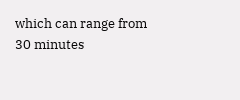which can range from 30 minutes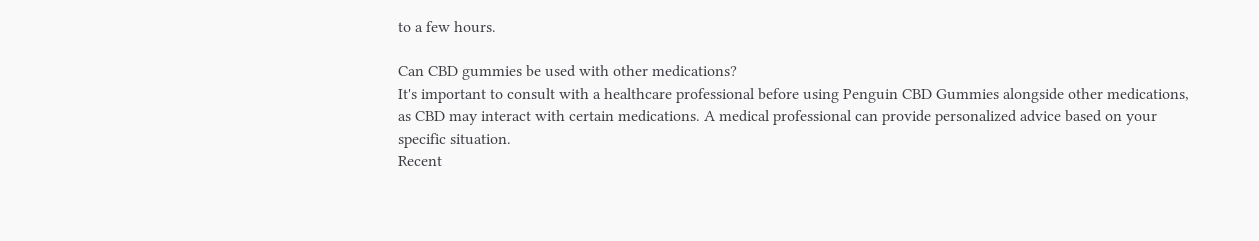to a few hours.

Can CBD gummies be used with other medications?
It's important to consult with a healthcare professional before using Penguin CBD Gummies alongside other medications, as CBD may interact with certain medications. A medical professional can provide personalized advice based on your specific situation.
Recent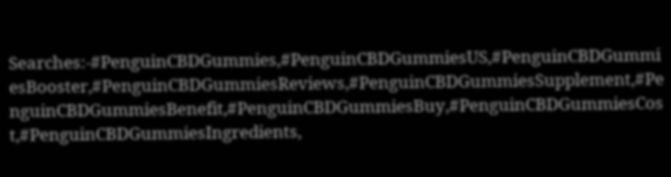Searches:-#PenguinCBDGummies,#PenguinCBDGummiesUS,#PenguinCBDGummiesBooster,#PenguinCBDGummiesReviews,#PenguinCBDGummiesSupplement,#PenguinCBDGummiesBenefit,#PenguinCBDGummiesBuy,#PenguinCBDGummiesCost,#PenguinCBDGummiesIngredients,